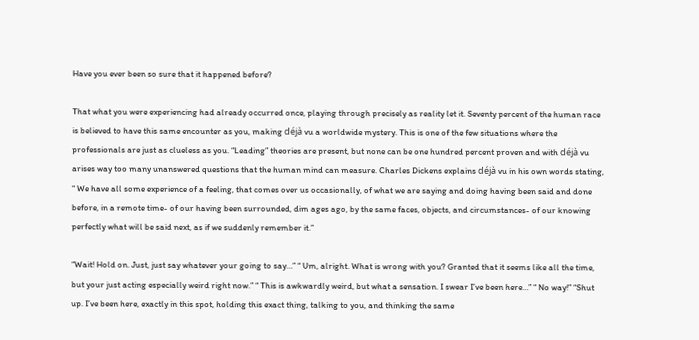Have you ever been so sure that it happened before?

That what you were experiencing had already occurred once, playing through precisely as reality let it. Seventy percent of the human race is believed to have this same encounter as you, making déjà vu a worldwide mystery. This is one of the few situations where the professionals are just as clueless as you. “Leading” theories are present, but none can be one hundred percent proven and with déjà vu arises way too many unanswered questions that the human mind can measure. Charles Dickens explains déjà vu in his own words stating, “ We have all some experience of a feeling, that comes over us occasionally, of what we are saying and doing having been said and done before, in a remote time- of our having been surrounded, dim ages ago, by the same faces, objects, and circumstances- of our knowing perfectly what will be said next, as if we suddenly remember it.”

“Wait! Hold on. Just, just say whatever your going to say…” “ Um, alright. What is wrong with you? Granted that it seems like all the time, but your just acting especially weird right now.” “ This is awkwardly weird, but what a sensation. I swear I’ve been here…” “ No way!” “Shut up. I’ve been here, exactly in this spot, holding this exact thing, talking to you, and thinking the same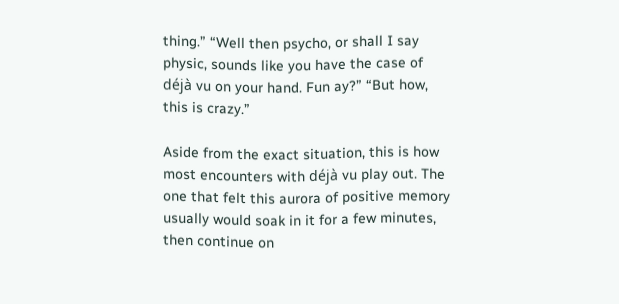thing.” “Well then psycho, or shall I say physic, sounds like you have the case of déjà vu on your hand. Fun ay?” “But how, this is crazy.”

Aside from the exact situation, this is how most encounters with déjà vu play out. The one that felt this aurora of positive memory usually would soak in it for a few minutes, then continue on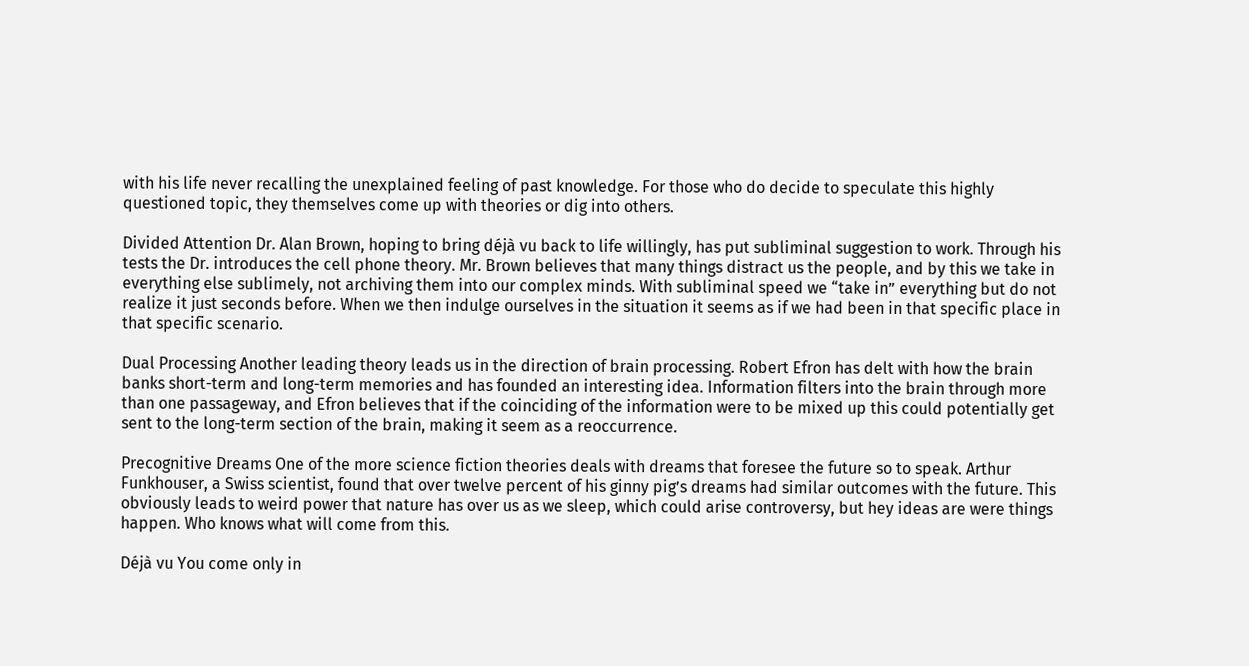with his life never recalling the unexplained feeling of past knowledge. For those who do decide to speculate this highly questioned topic, they themselves come up with theories or dig into others.

Divided Attention Dr. Alan Brown, hoping to bring déjà vu back to life willingly, has put subliminal suggestion to work. Through his tests the Dr. introduces the cell phone theory. Mr. Brown believes that many things distract us the people, and by this we take in everything else sublimely, not archiving them into our complex minds. With subliminal speed we “take in” everything but do not realize it just seconds before. When we then indulge ourselves in the situation it seems as if we had been in that specific place in that specific scenario.

Dual Processing Another leading theory leads us in the direction of brain processing. Robert Efron has delt with how the brain banks short-term and long-term memories and has founded an interesting idea. Information filters into the brain through more than one passageway, and Efron believes that if the coinciding of the information were to be mixed up this could potentially get sent to the long-term section of the brain, making it seem as a reoccurrence.

Precognitive Dreams One of the more science fiction theories deals with dreams that foresee the future so to speak. Arthur Funkhouser, a Swiss scientist, found that over twelve percent of his ginny pig’s dreams had similar outcomes with the future. This obviously leads to weird power that nature has over us as we sleep, which could arise controversy, but hey ideas are were things happen. Who knows what will come from this.

Déjà vu You come only in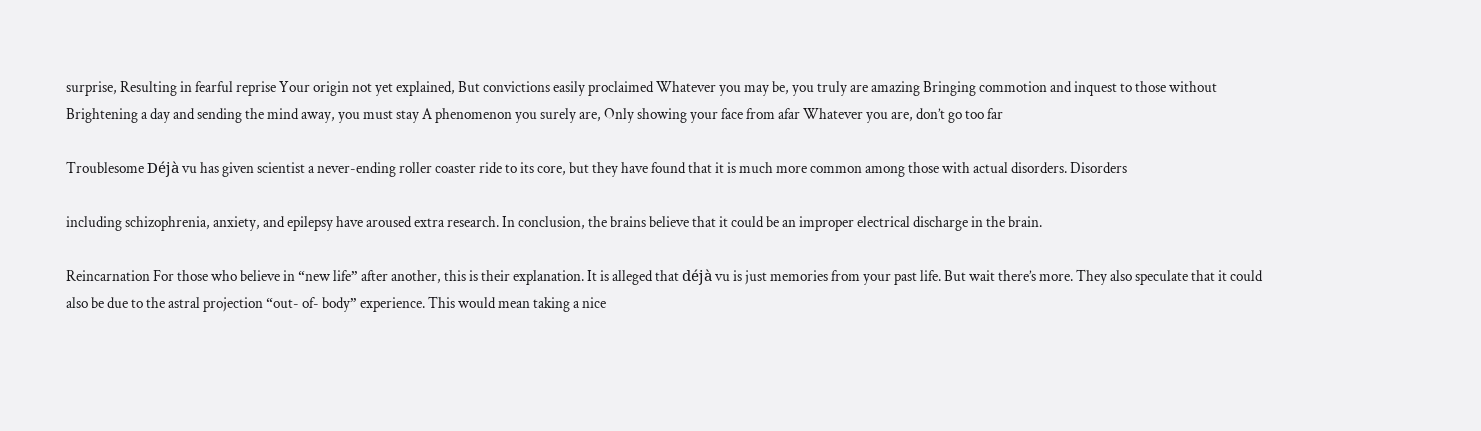surprise, Resulting in fearful reprise Your origin not yet explained, But convictions easily proclaimed Whatever you may be, you truly are amazing Bringing commotion and inquest to those without Brightening a day and sending the mind away, you must stay A phenomenon you surely are, Only showing your face from afar Whatever you are, don’t go too far

Troublesome Déjà vu has given scientist a never-ending roller coaster ride to its core, but they have found that it is much more common among those with actual disorders. Disorders

including schizophrenia, anxiety, and epilepsy have aroused extra research. In conclusion, the brains believe that it could be an improper electrical discharge in the brain.

Reincarnation For those who believe in “new life” after another, this is their explanation. It is alleged that déjà vu is just memories from your past life. But wait there’s more. They also speculate that it could also be due to the astral projection “out- of- body” experience. This would mean taking a nice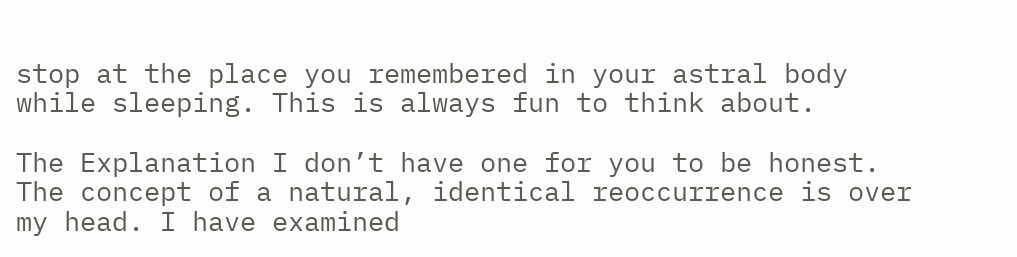stop at the place you remembered in your astral body while sleeping. This is always fun to think about.

The Explanation I don’t have one for you to be honest. The concept of a natural, identical reoccurrence is over my head. I have examined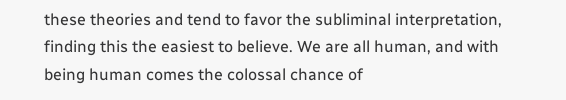these theories and tend to favor the subliminal interpretation, finding this the easiest to believe. We are all human, and with being human comes the colossal chance of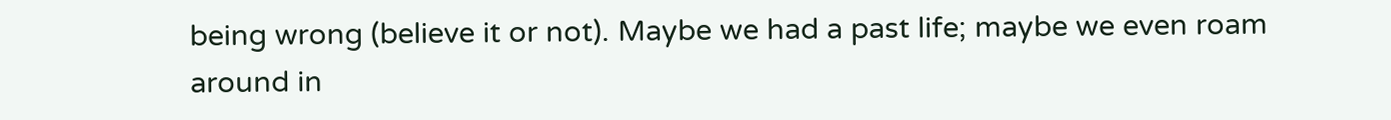being wrong (believe it or not). Maybe we had a past life; maybe we even roam around in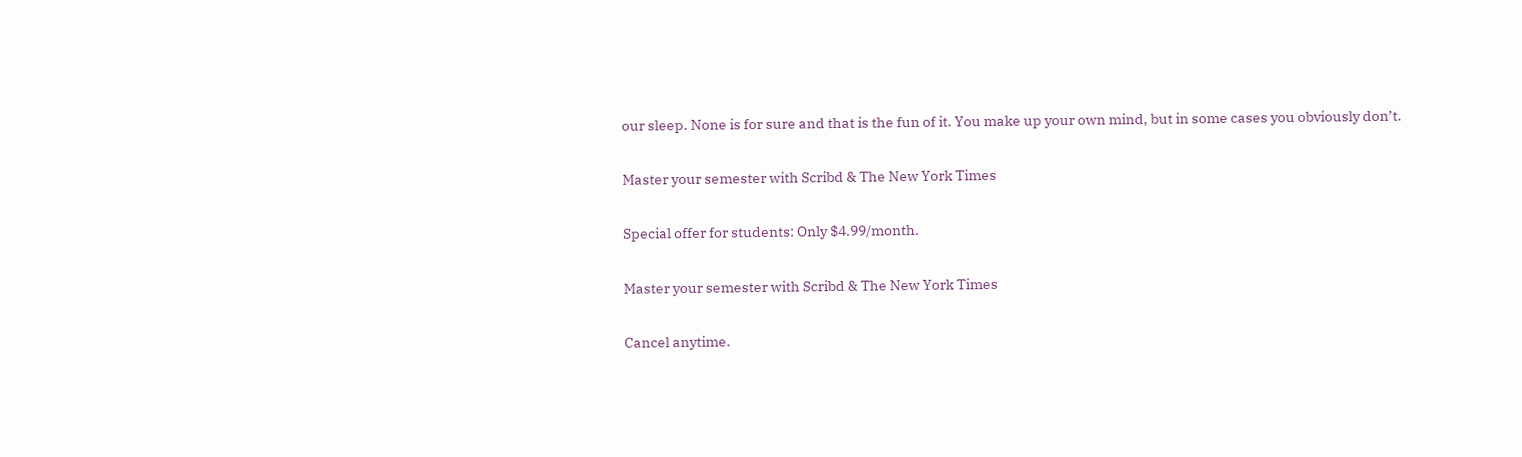our sleep. None is for sure and that is the fun of it. You make up your own mind, but in some cases you obviously don’t.

Master your semester with Scribd & The New York Times

Special offer for students: Only $4.99/month.

Master your semester with Scribd & The New York Times

Cancel anytime.